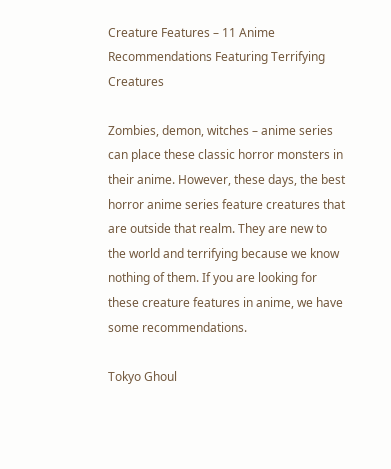Creature Features – 11 Anime Recommendations Featuring Terrifying Creatures

Zombies, demon, witches – anime series can place these classic horror monsters in their anime. However, these days, the best horror anime series feature creatures that are outside that realm. They are new to the world and terrifying because we know nothing of them. If you are looking for these creature features in anime, we have some recommendations.

Tokyo Ghoul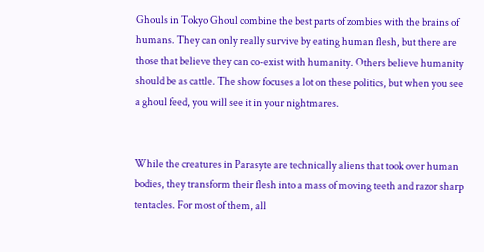Ghouls in Tokyo Ghoul combine the best parts of zombies with the brains of humans. They can only really survive by eating human flesh, but there are those that believe they can co-exist with humanity. Others believe humanity should be as cattle. The show focuses a lot on these politics, but when you see a ghoul feed, you will see it in your nightmares.


While the creatures in Parasyte are technically aliens that took over human bodies, they transform their flesh into a mass of moving teeth and razor sharp tentacles. For most of them, all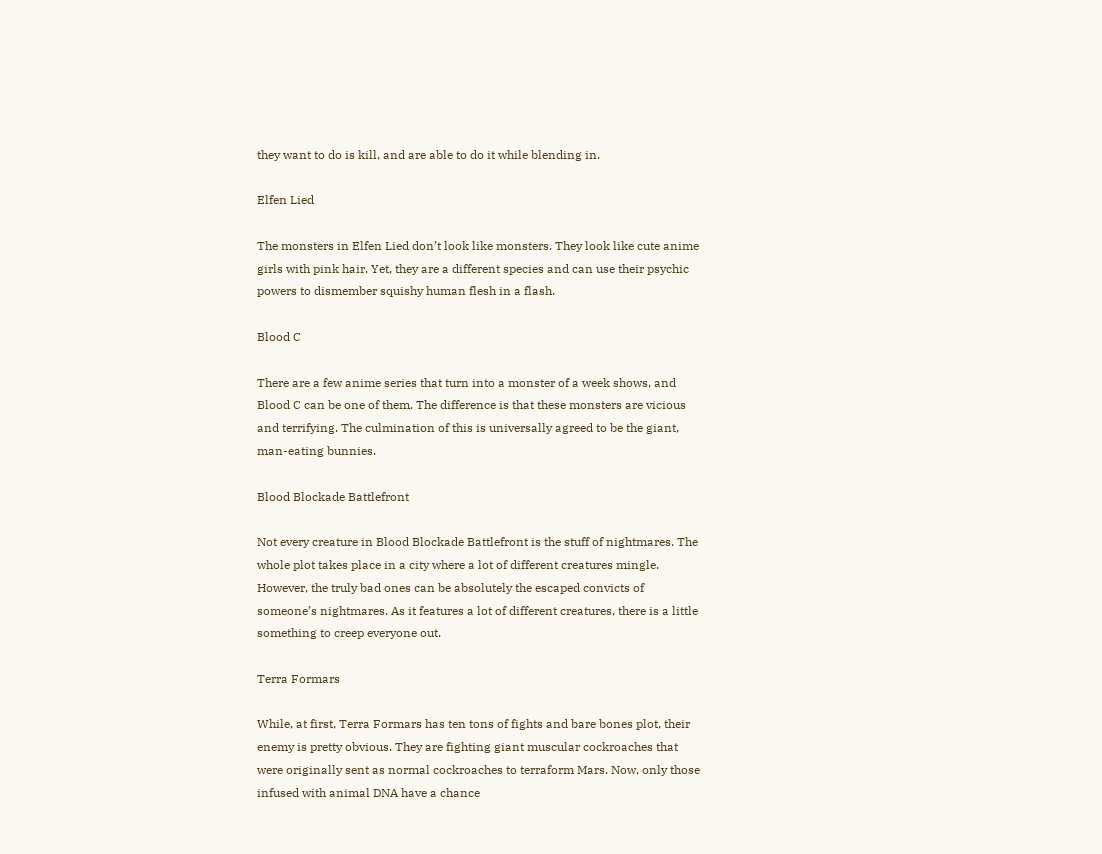they want to do is kill, and are able to do it while blending in.

Elfen Lied

The monsters in Elfen Lied don’t look like monsters. They look like cute anime girls with pink hair. Yet, they are a different species and can use their psychic powers to dismember squishy human flesh in a flash.

Blood C

There are a few anime series that turn into a monster of a week shows, and Blood C can be one of them. The difference is that these monsters are vicious and terrifying. The culmination of this is universally agreed to be the giant, man-eating bunnies.

Blood Blockade Battlefront

Not every creature in Blood Blockade Battlefront is the stuff of nightmares. The whole plot takes place in a city where a lot of different creatures mingle. However, the truly bad ones can be absolutely the escaped convicts of someone’s nightmares. As it features a lot of different creatures, there is a little something to creep everyone out.

Terra Formars

While, at first, Terra Formars has ten tons of fights and bare bones plot, their enemy is pretty obvious. They are fighting giant muscular cockroaches that were originally sent as normal cockroaches to terraform Mars. Now, only those infused with animal DNA have a chance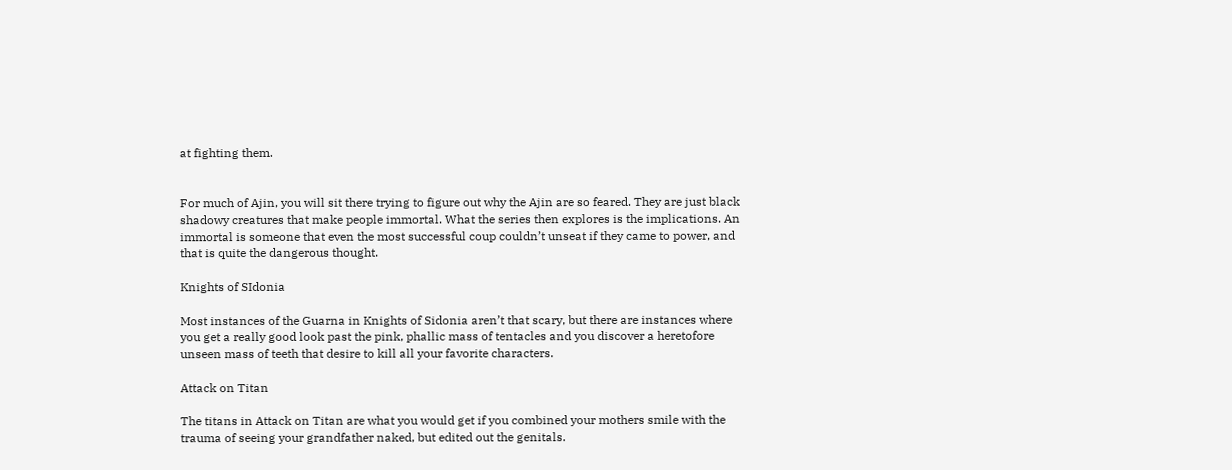at fighting them.


For much of Ajin, you will sit there trying to figure out why the Ajin are so feared. They are just black shadowy creatures that make people immortal. What the series then explores is the implications. An immortal is someone that even the most successful coup couldn’t unseat if they came to power, and that is quite the dangerous thought.

Knights of SIdonia

Most instances of the Guarna in Knights of Sidonia aren’t that scary, but there are instances where you get a really good look past the pink, phallic mass of tentacles and you discover a heretofore unseen mass of teeth that desire to kill all your favorite characters.

Attack on Titan

The titans in Attack on Titan are what you would get if you combined your mothers smile with the trauma of seeing your grandfather naked, but edited out the genitals.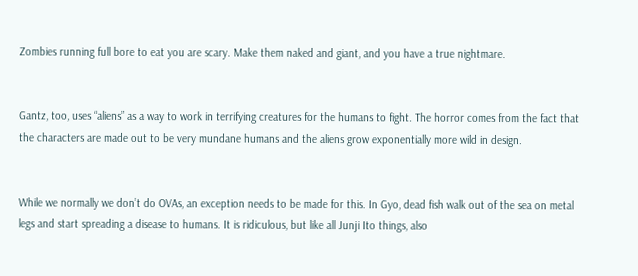Zombies running full bore to eat you are scary. Make them naked and giant, and you have a true nightmare.


Gantz, too, uses “aliens” as a way to work in terrifying creatures for the humans to fight. The horror comes from the fact that the characters are made out to be very mundane humans and the aliens grow exponentially more wild in design.


While we normally we don’t do OVAs, an exception needs to be made for this. In Gyo, dead fish walk out of the sea on metal legs and start spreading a disease to humans. It is ridiculous, but like all Junji Ito things, also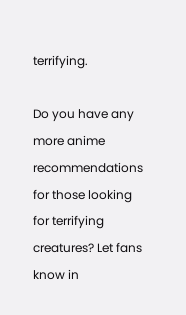terrifying.

Do you have any more anime recommendations for those looking for terrifying creatures? Let fans know in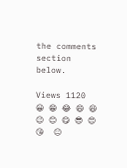the comments section below.

Views 1120
😀 😁 😂 😄 😆 😉 😊 😋 😎 😍 😘  😐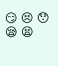😏 😣 😯 😪 😫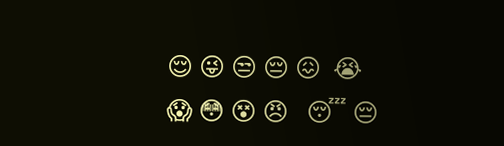😌 😜 😒 😔 😖  😭 😱 😳 😵 😠   😴 😔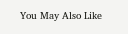You May Also Like